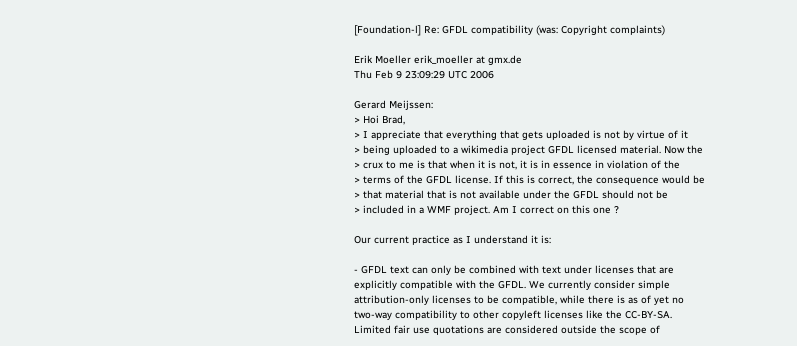[Foundation-l] Re: GFDL compatibility (was: Copyright complaints)

Erik Moeller erik_moeller at gmx.de
Thu Feb 9 23:09:29 UTC 2006

Gerard Meijssen:
> Hoi Brad,
> I appreciate that everything that gets uploaded is not by virtue of it
> being uploaded to a wikimedia project GFDL licensed material. Now the
> crux to me is that when it is not, it is in essence in violation of the
> terms of the GFDL license. If this is correct, the consequence would be
> that material that is not available under the GFDL should not be
> included in a WMF project. Am I correct on this one ?

Our current practice as I understand it is:

- GFDL text can only be combined with text under licenses that are
explicitly compatible with the GFDL. We currently consider simple
attribution-only licenses to be compatible, while there is as of yet no
two-way compatibility to other copyleft licenses like the CC-BY-SA.
Limited fair use quotations are considered outside the scope of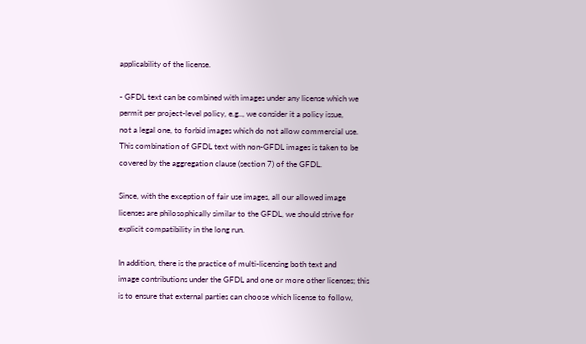applicability of the license.

- GFDL text can be combined with images under any license which we
permit per project-level policy, e.g.., we consider it a policy issue,
not a legal one, to forbid images which do not allow commercial use.
This combination of GFDL text with non-GFDL images is taken to be
covered by the aggregation clause (section 7) of the GFDL.

Since, with the exception of fair use images, all our allowed image
licenses are philosophically similar to the GFDL, we should strive for
explicit compatibility in the long run.

In addition, there is the practice of multi-licensing both text and
image contributions under the GFDL and one or more other licenses; this
is to ensure that external parties can choose which license to follow,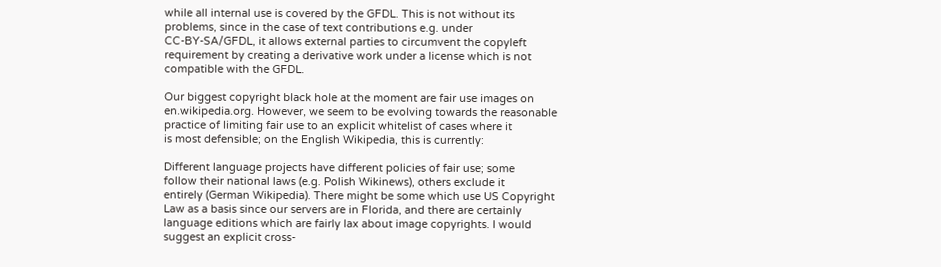while all internal use is covered by the GFDL. This is not without its
problems, since in the case of text contributions e.g. under
CC-BY-SA/GFDL, it allows external parties to circumvent the copyleft
requirement by creating a derivative work under a license which is not
compatible with the GFDL.

Our biggest copyright black hole at the moment are fair use images on
en.wikipedia.org. However, we seem to be evolving towards the reasonable
practice of limiting fair use to an explicit whitelist of cases where it
is most defensible; on the English Wikipedia, this is currently:

Different language projects have different policies of fair use; some
follow their national laws (e.g. Polish Wikinews), others exclude it
entirely (German Wikipedia). There might be some which use US Copyright
Law as a basis since our servers are in Florida, and there are certainly
language editions which are fairly lax about image copyrights. I would
suggest an explicit cross-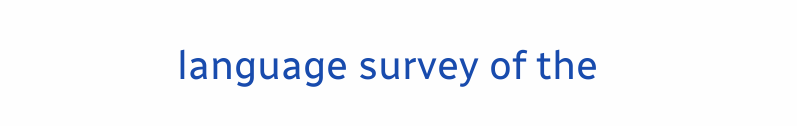language survey of the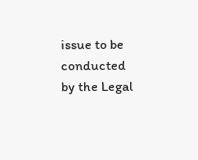issue to be conducted
by the Legal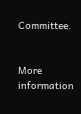Committee.


More information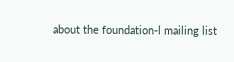about the foundation-l mailing list